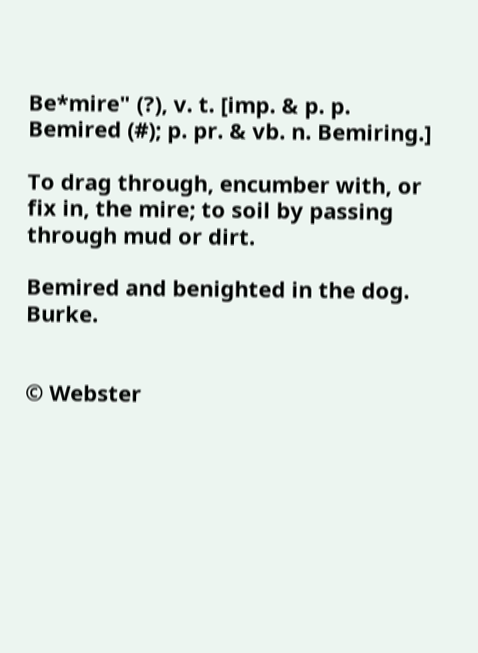Be*mire" (?), v. t. [imp. & p. p. Bemired (#); p. pr. & vb. n. Bemiring.]

To drag through, encumber with, or fix in, the mire; to soil by passing through mud or dirt.

Bemired and benighted in the dog. Burke.


© Webster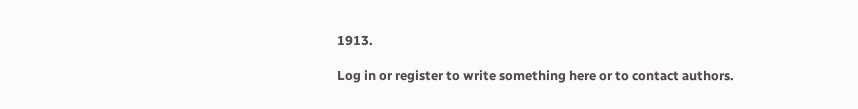1913.

Log in or register to write something here or to contact authors.